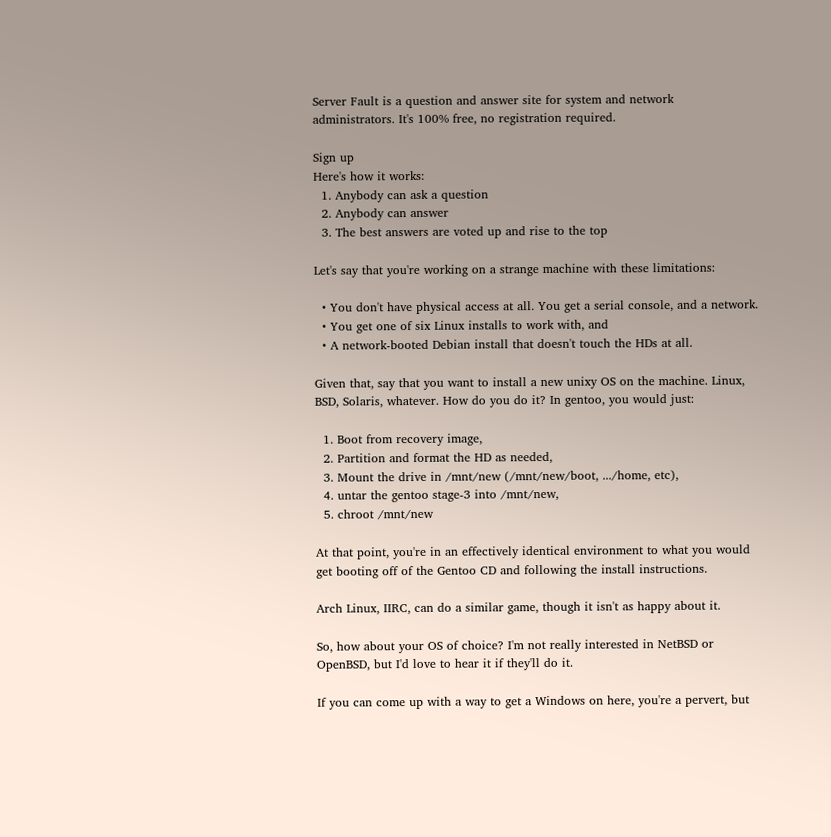Server Fault is a question and answer site for system and network administrators. It's 100% free, no registration required.

Sign up
Here's how it works:
  1. Anybody can ask a question
  2. Anybody can answer
  3. The best answers are voted up and rise to the top

Let's say that you're working on a strange machine with these limitations:

  • You don't have physical access at all. You get a serial console, and a network.
  • You get one of six Linux installs to work with, and
  • A network-booted Debian install that doesn't touch the HDs at all.

Given that, say that you want to install a new unixy OS on the machine. Linux, BSD, Solaris, whatever. How do you do it? In gentoo, you would just:

  1. Boot from recovery image,
  2. Partition and format the HD as needed,
  3. Mount the drive in /mnt/new (/mnt/new/boot, .../home, etc),
  4. untar the gentoo stage-3 into /mnt/new,
  5. chroot /mnt/new

At that point, you're in an effectively identical environment to what you would get booting off of the Gentoo CD and following the install instructions.

Arch Linux, IIRC, can do a similar game, though it isn't as happy about it.

So, how about your OS of choice? I'm not really interested in NetBSD or OpenBSD, but I'd love to hear it if they'll do it.

If you can come up with a way to get a Windows on here, you're a pervert, but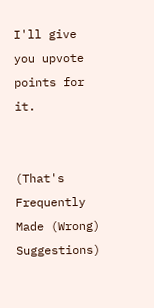I'll give you upvote points for it.


(That's Frequently Made (Wrong) Suggestions)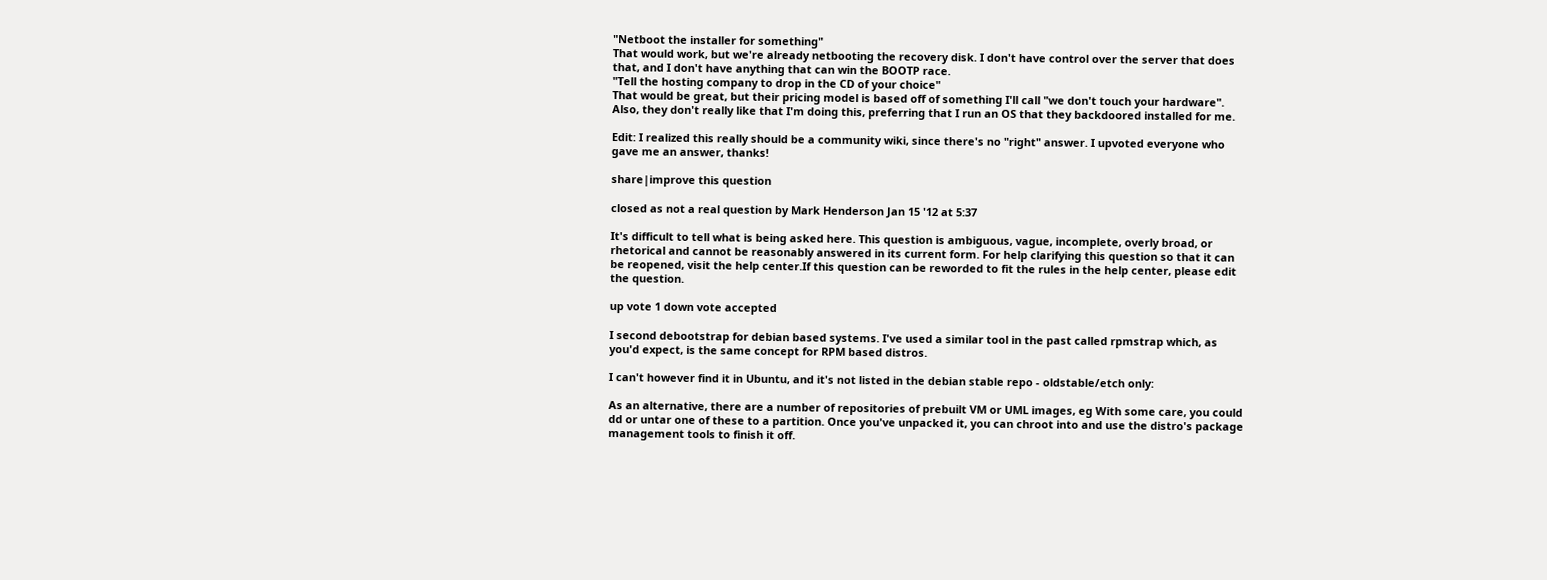"Netboot the installer for something"
That would work, but we're already netbooting the recovery disk. I don't have control over the server that does that, and I don't have anything that can win the BOOTP race.
"Tell the hosting company to drop in the CD of your choice"
That would be great, but their pricing model is based off of something I'll call "we don't touch your hardware". Also, they don't really like that I'm doing this, preferring that I run an OS that they backdoored installed for me.

Edit: I realized this really should be a community wiki, since there's no "right" answer. I upvoted everyone who gave me an answer, thanks!

share|improve this question

closed as not a real question by Mark Henderson Jan 15 '12 at 5:37

It's difficult to tell what is being asked here. This question is ambiguous, vague, incomplete, overly broad, or rhetorical and cannot be reasonably answered in its current form. For help clarifying this question so that it can be reopened, visit the help center.If this question can be reworded to fit the rules in the help center, please edit the question.

up vote 1 down vote accepted

I second debootstrap for debian based systems. I've used a similar tool in the past called rpmstrap which, as you'd expect, is the same concept for RPM based distros.

I can't however find it in Ubuntu, and it's not listed in the debian stable repo - oldstable/etch only:

As an alternative, there are a number of repositories of prebuilt VM or UML images, eg With some care, you could dd or untar one of these to a partition. Once you've unpacked it, you can chroot into and use the distro's package management tools to finish it off.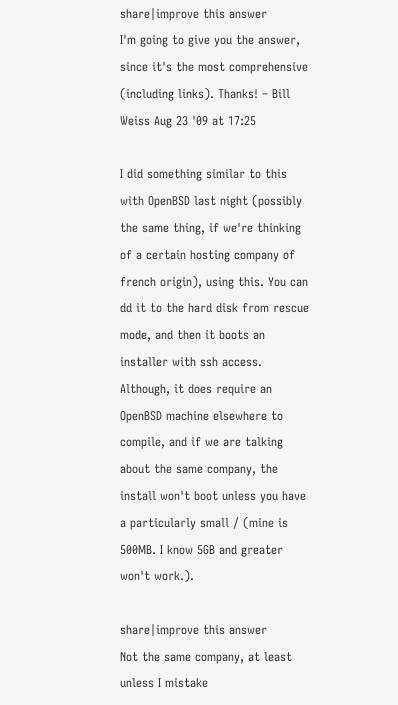share|improve this answer
I'm going to give you the answer, since it's the most comprehensive (including links). Thanks! – Bill Weiss Aug 23 '09 at 17:25

I did something similar to this with OpenBSD last night (possibly the same thing, if we're thinking of a certain hosting company of french origin), using this. You can dd it to the hard disk from rescue mode, and then it boots an installer with ssh access. Although, it does require an OpenBSD machine elsewhere to compile, and if we are talking about the same company, the install won't boot unless you have a particularly small / (mine is 500MB. I know 5GB and greater won't work.).

share|improve this answer
Not the same company, at least unless I mistake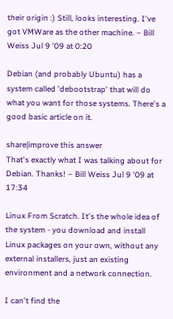their origin :) Still, looks interesting. I've got VMWare as the other machine. – Bill Weiss Jul 9 '09 at 0:20

Debian (and probably Ubuntu) has a system called 'debootstrap' that will do what you want for those systems. There's a good basic article on it.

share|improve this answer
That's exactly what I was talking about for Debian. Thanks! – Bill Weiss Jul 9 '09 at 17:34

Linux From Scratch. It's the whole idea of the system - you download and install Linux packages on your own, without any external installers, just an existing environment and a network connection.

I can't find the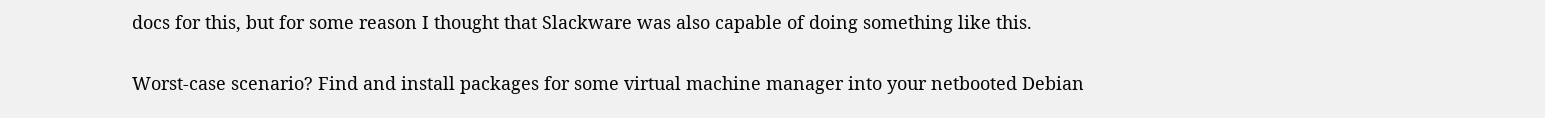docs for this, but for some reason I thought that Slackware was also capable of doing something like this.

Worst-case scenario? Find and install packages for some virtual machine manager into your netbooted Debian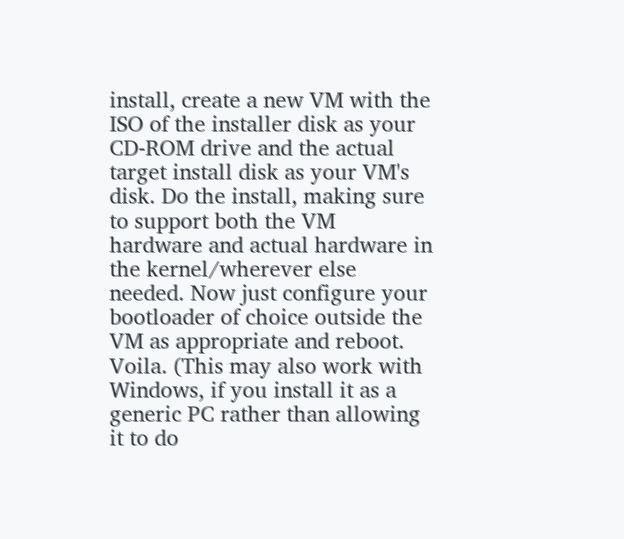install, create a new VM with the ISO of the installer disk as your CD-ROM drive and the actual target install disk as your VM's disk. Do the install, making sure to support both the VM hardware and actual hardware in the kernel/wherever else needed. Now just configure your bootloader of choice outside the VM as appropriate and reboot. Voila. (This may also work with Windows, if you install it as a generic PC rather than allowing it to do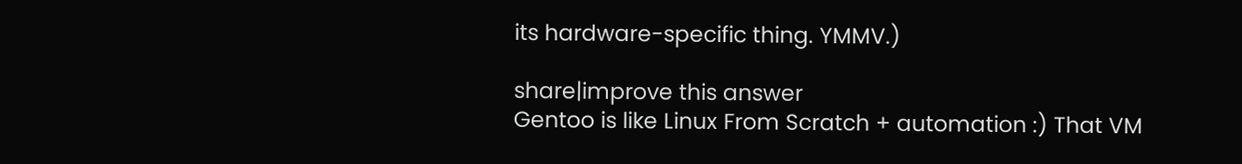its hardware-specific thing. YMMV.)

share|improve this answer
Gentoo is like Linux From Scratch + automation :) That VM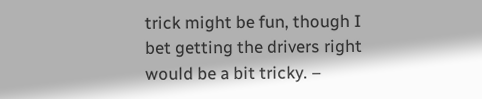trick might be fun, though I bet getting the drivers right would be a bit tricky. –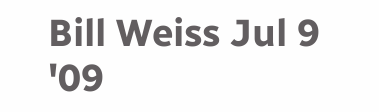Bill Weiss Jul 9 '09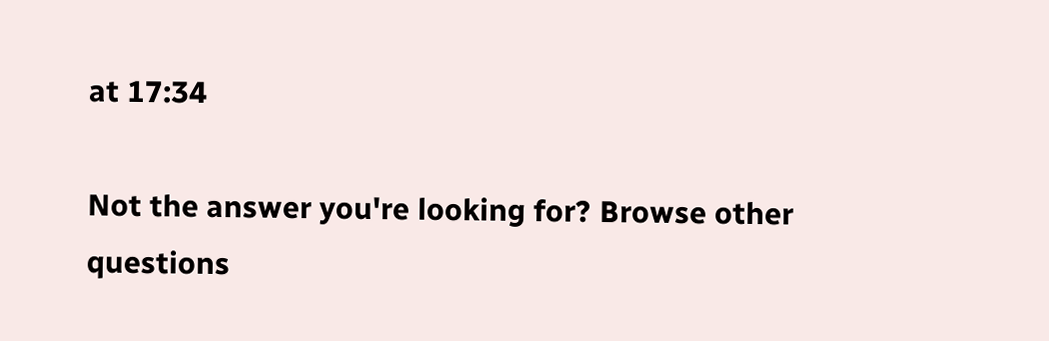at 17:34

Not the answer you're looking for? Browse other questions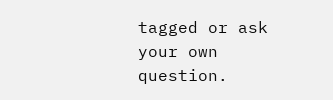tagged or ask your own question.